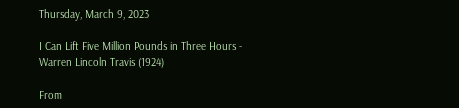Thursday, March 9, 2023

I Can Lift Five Million Pounds in Three Hours - Warren Lincoln Travis (1924)

From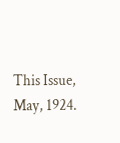This Issue, May, 1924.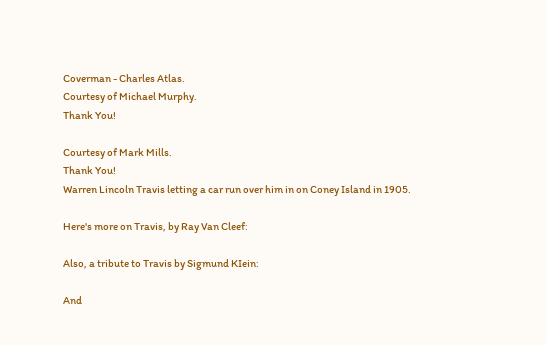Coverman - Charles Atlas.
Courtesy of Michael Murphy.
Thank You!

Courtesy of Mark Mills.
Thank You!
Warren Lincoln Travis letting a car run over him in on Coney Island in 1905.

Here's more on Travis, by Ray Van Cleef:

Also, a tribute to Travis by Sigmund KIein:

And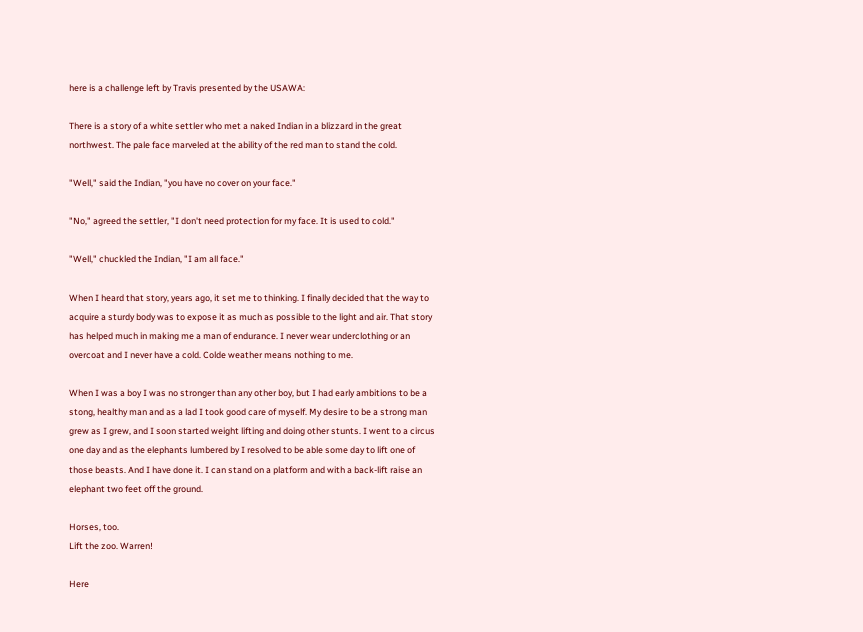here is a challenge left by Travis presented by the USAWA:

There is a story of a white settler who met a naked Indian in a blizzard in the great northwest. The pale face marveled at the ability of the red man to stand the cold.

"Well," said the Indian, "you have no cover on your face."

"No," agreed the settler, "I don't need protection for my face. It is used to cold."

"Well," chuckled the Indian, "I am all face."

When I heard that story, years ago, it set me to thinking. I finally decided that the way to acquire a sturdy body was to expose it as much as possible to the light and air. That story has helped much in making me a man of endurance. I never wear underclothing or an overcoat and I never have a cold. Colde weather means nothing to me.

When I was a boy I was no stronger than any other boy, but I had early ambitions to be a stong, healthy man and as a lad I took good care of myself. My desire to be a strong man grew as I grew, and I soon started weight lifting and doing other stunts. I went to a circus one day and as the elephants lumbered by I resolved to be able some day to lift one of those beasts. And I have done it. I can stand on a platform and with a back-lift raise an elephant two feet off the ground.

Horses, too.
Lift the zoo. Warren!

Here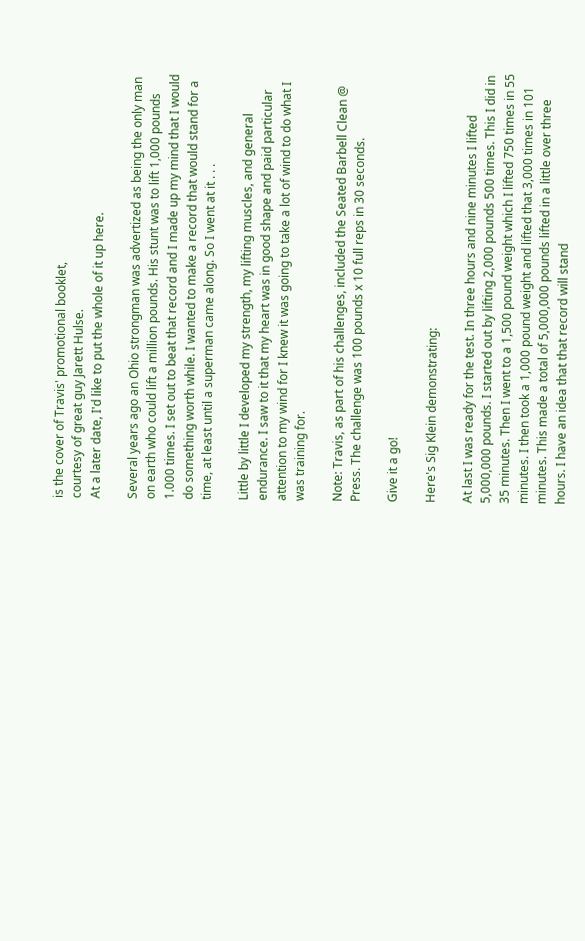is the cover of Travis' promotional booklet,
courtesy of great guy Jarett Hulse.
At a later date, I'd like to put the whole of it up here.

Several years ago an Ohio strongman was advertized as being the only man on earth who could lift a million pounds. His stunt was to lift 1,000 pounds 1.000 times. I set out to beat that record and I made up my mind that I would do something worth while. I wanted to make a record that would stand for a time, at least until a superman came along. So I went at it . . .

Little by little I developed my strength, my lifting muscles, and general endurance. I saw to it that my heart was in good shape and paid particular attention to my wind for I knew it was going to take a lot of wind to do what I was training for.

Note: Travis, as part of his challenges, included the Seated Barbell Clean @ Press. The challenge was 100 pounds x 10 full reps in 30 seconds.

Give it a go!

Here's Sig Klein demonstrating:

At last I was ready for the test. In three hours and nine minutes I lifted 5,000,000 pounds. I started out by lifting 2,000 pounds 500 times. This I did in 35 minutes. Then I went to a 1,500 pound weight which I lifted 750 times in 55 minutes. I then took a 1,000 pound weight and lifted that 3,000 times in 101 minutes. This made a total of 5,000,000 pounds lifted in a little over three hours. I have an idea that that record will stand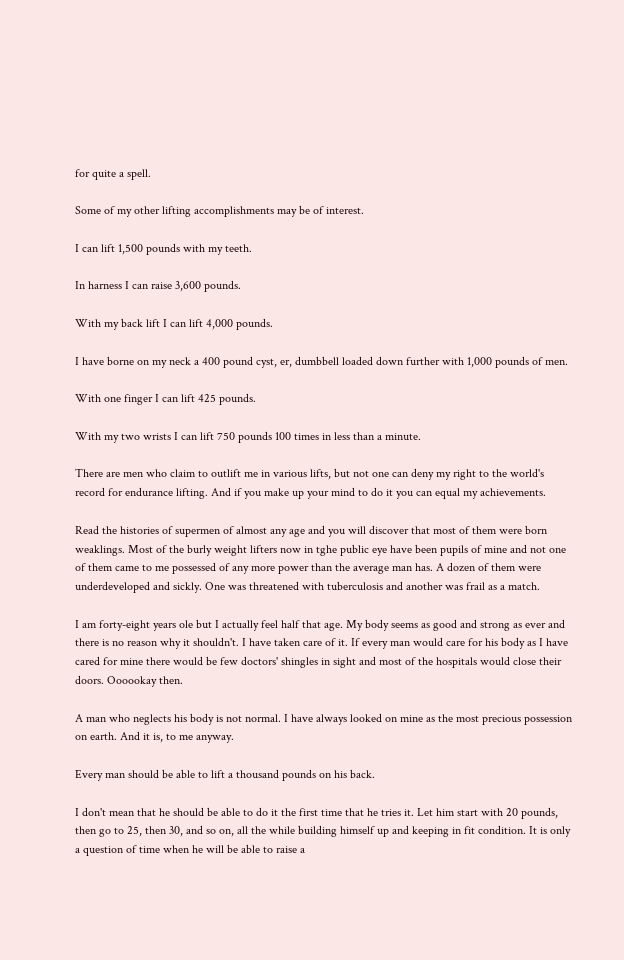for quite a spell.

Some of my other lifting accomplishments may be of interest.

I can lift 1,500 pounds with my teeth.

In harness I can raise 3,600 pounds.

With my back lift I can lift 4,000 pounds.

I have borne on my neck a 400 pound cyst, er, dumbbell loaded down further with 1,000 pounds of men.

With one finger I can lift 425 pounds.

With my two wrists I can lift 750 pounds 100 times in less than a minute.

There are men who claim to outlift me in various lifts, but not one can deny my right to the world's record for endurance lifting. And if you make up your mind to do it you can equal my achievements.

Read the histories of supermen of almost any age and you will discover that most of them were born weaklings. Most of the burly weight lifters now in tghe public eye have been pupils of mine and not one of them came to me possessed of any more power than the average man has. A dozen of them were underdeveloped and sickly. One was threatened with tuberculosis and another was frail as a match.

I am forty-eight years ole but I actually feel half that age. My body seems as good and strong as ever and there is no reason why it shouldn't. I have taken care of it. If every man would care for his body as I have cared for mine there would be few doctors' shingles in sight and most of the hospitals would close their doors. Oooookay then.

A man who neglects his body is not normal. I have always looked on mine as the most precious possession on earth. And it is, to me anyway.

Every man should be able to lift a thousand pounds on his back.

I don't mean that he should be able to do it the first time that he tries it. Let him start with 20 pounds, then go to 25, then 30, and so on, all the while building himself up and keeping in fit condition. It is only a question of time when he will be able to raise a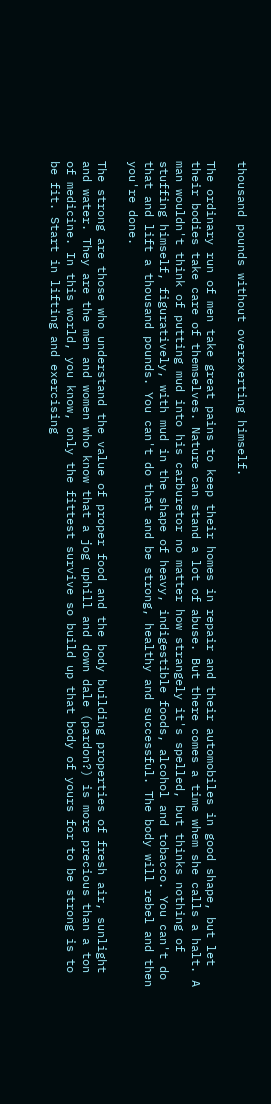thousand pounds without overexerting himself.

The ordinary run of men take great pains to keep their homes in repair and their automobiles in good shape, but let their bodies take care of themselves. Nature can stand a lot of abuse. But there comes a time whem she calls a halt. A man wouldn't think of putting mud into his carburetor no matter how strangely it's spelled, but thinks nothing of stuffing himself, figuratively, with mud in the shape of heavy, indigestible foods, alcohol and tobacco. You can't do that and lift a thousand pounds. You can't do that and be strong, healthy and successful. The body will rebel and then you're done.

The strong are those who understand the value of proper food and the body building properties of fresh air, sunlight and water. They are the men and women who know that a jog uphill and down dale (pardon?) is more precious than a ton of medicine. In this world, you know, only the fittest survive so build up that body of yours for to be strong is to be fit. Start in lifting and exercising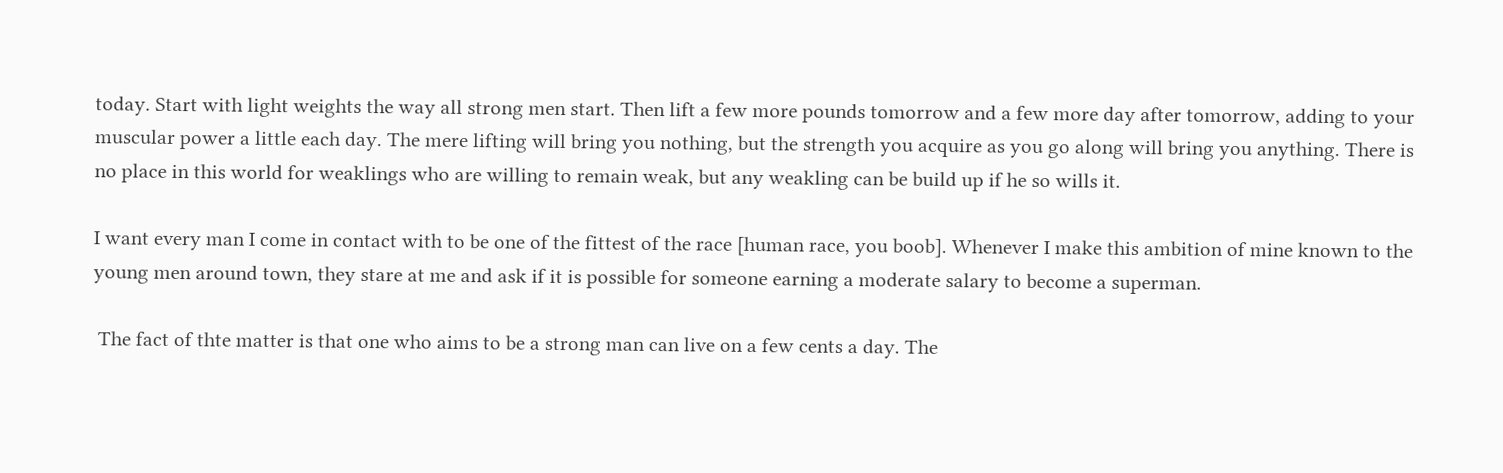today. Start with light weights the way all strong men start. Then lift a few more pounds tomorrow and a few more day after tomorrow, adding to your muscular power a little each day. The mere lifting will bring you nothing, but the strength you acquire as you go along will bring you anything. There is no place in this world for weaklings who are willing to remain weak, but any weakling can be build up if he so wills it.

I want every man I come in contact with to be one of the fittest of the race [human race, you boob]. Whenever I make this ambition of mine known to the young men around town, they stare at me and ask if it is possible for someone earning a moderate salary to become a superman.

 The fact of thte matter is that one who aims to be a strong man can live on a few cents a day. The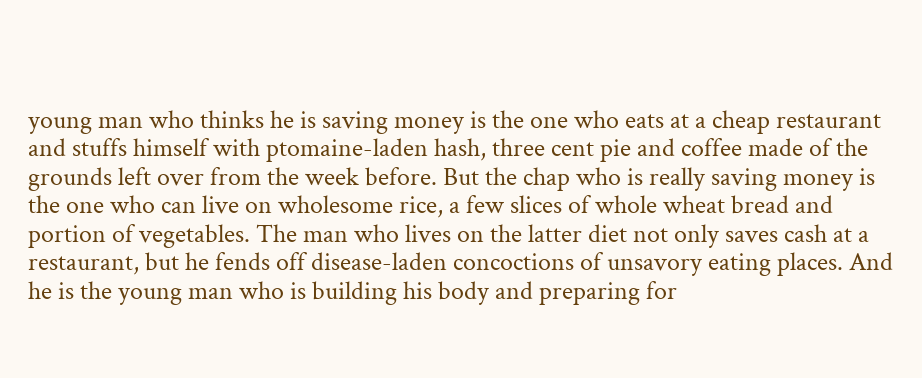young man who thinks he is saving money is the one who eats at a cheap restaurant and stuffs himself with ptomaine-laden hash, three cent pie and coffee made of the grounds left over from the week before. But the chap who is really saving money is the one who can live on wholesome rice, a few slices of whole wheat bread and  portion of vegetables. The man who lives on the latter diet not only saves cash at a restaurant, but he fends off disease-laden concoctions of unsavory eating places. And he is the young man who is building his body and preparing for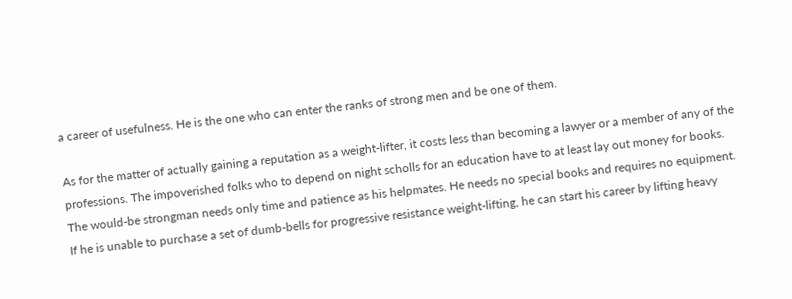a career of usefulness. He is the one who can enter the ranks of strong men and be one of them.

As for the matter of actually gaining a reputation as a weight-lifter, it costs less than becoming a lawyer or a member of any of the professions. The impoverished folks who to depend on night scholls for an education have to at least lay out money for books. The would-be strongman needs only time and patience as his helpmates. He needs no special books and requires no equipment. If he is unable to purchase a set of dumb-bells for progressive resistance weight-lifting, he can start his career by lifting heavy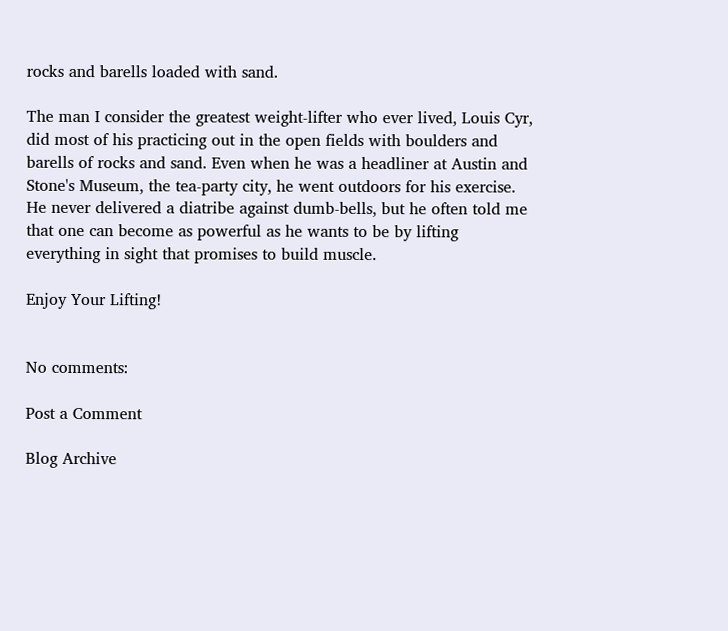rocks and barells loaded with sand.

The man I consider the greatest weight-lifter who ever lived, Louis Cyr, did most of his practicing out in the open fields with boulders and barells of rocks and sand. Even when he was a headliner at Austin and Stone's Museum, the tea-party city, he went outdoors for his exercise. He never delivered a diatribe against dumb-bells, but he often told me that one can become as powerful as he wants to be by lifting everything in sight that promises to build muscle.

Enjoy Your Lifting!


No comments:

Post a Comment

Blog Archive